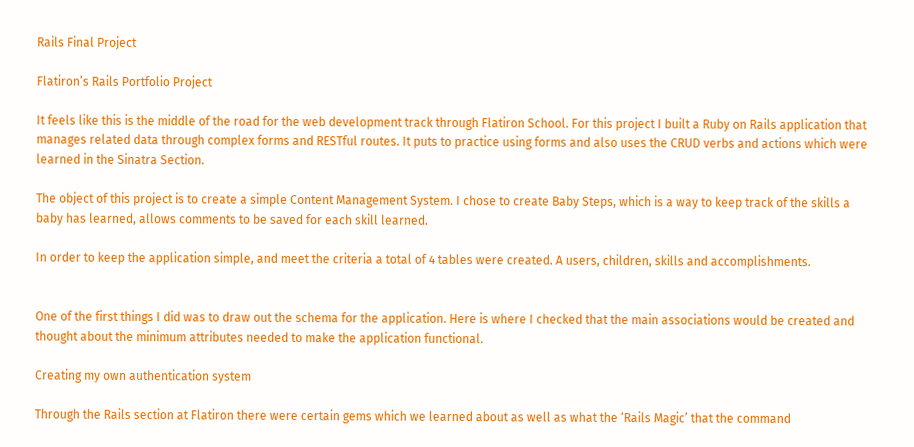Rails Final Project

Flatiron’s Rails Portfolio Project

It feels like this is the middle of the road for the web development track through Flatiron School. For this project I built a Ruby on Rails application that manages related data through complex forms and RESTful routes. It puts to practice using forms and also uses the CRUD verbs and actions which were learned in the Sinatra Section.

The object of this project is to create a simple Content Management System. I chose to create Baby Steps, which is a way to keep track of the skills a baby has learned, allows comments to be saved for each skill learned.

In order to keep the application simple, and meet the criteria a total of 4 tables were created. A users, children, skills and accomplishments.


One of the first things I did was to draw out the schema for the application. Here is where I checked that the main associations would be created and thought about the minimum attributes needed to make the application functional.

Creating my own authentication system

Through the Rails section at Flatiron there were certain gems which we learned about as well as what the ‘Rails Magic’ that the command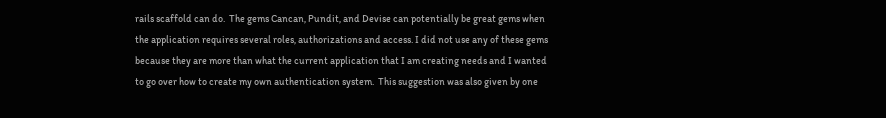rails scaffold can do.  The gems Cancan, Pundit, and Devise can potentially be great gems when the application requires several roles, authorizations and access. I did not use any of these gems because they are more than what the current application that I am creating needs and I wanted to go over how to create my own authentication system.  This suggestion was also given by one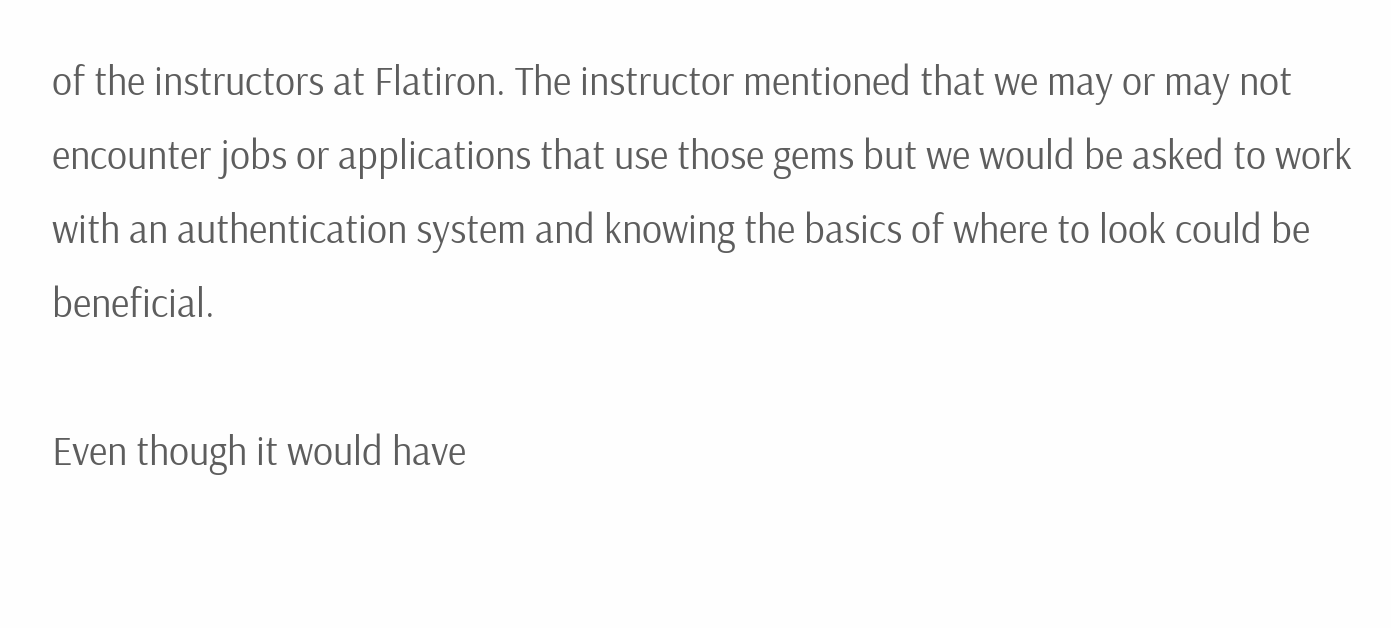of the instructors at Flatiron. The instructor mentioned that we may or may not encounter jobs or applications that use those gems but we would be asked to work with an authentication system and knowing the basics of where to look could be beneficial.

Even though it would have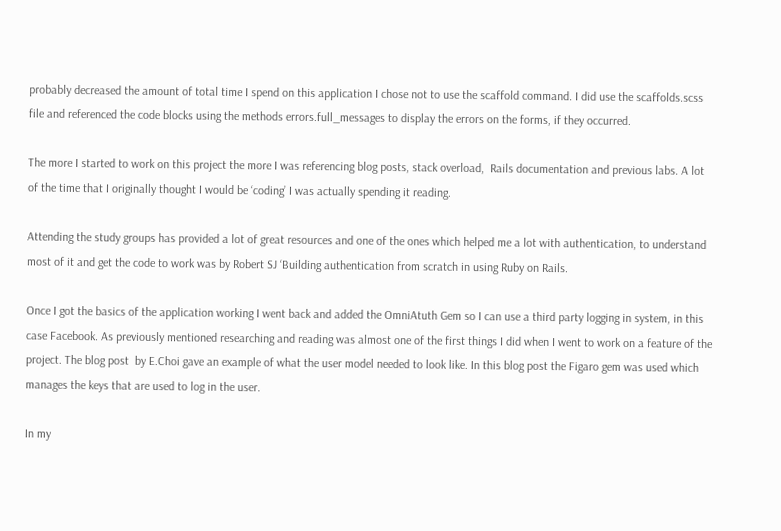probably decreased the amount of total time I spend on this application I chose not to use the scaffold command. I did use the scaffolds.scss file and referenced the code blocks using the methods errors.full_messages to display the errors on the forms, if they occurred.

The more I started to work on this project the more I was referencing blog posts, stack overload,  Rails documentation and previous labs. A lot of the time that I originally thought I would be ‘coding’ I was actually spending it reading.

Attending the study groups has provided a lot of great resources and one of the ones which helped me a lot with authentication, to understand most of it and get the code to work was by Robert SJ ‘Building authentication from scratch in using Ruby on Rails.

Once I got the basics of the application working I went back and added the OmniAtuth Gem so I can use a third party logging in system, in this case Facebook. As previously mentioned researching and reading was almost one of the first things I did when I went to work on a feature of the project. The blog post  by E.Choi gave an example of what the user model needed to look like. In this blog post the Figaro gem was used which manages the keys that are used to log in the user.

In my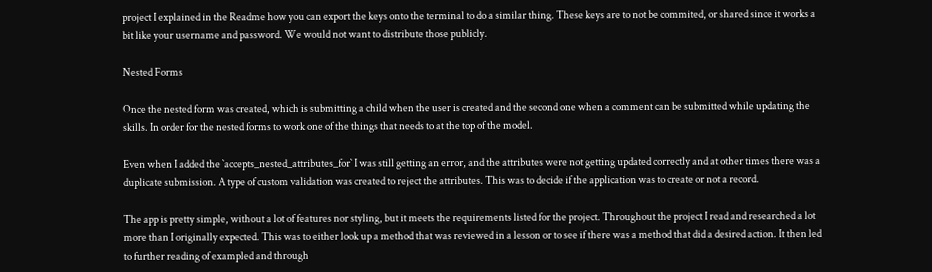project I explained in the Readme how you can export the keys onto the terminal to do a similar thing. These keys are to not be commited, or shared since it works a bit like your username and password. We would not want to distribute those publicly.

Nested Forms

Once the nested form was created, which is submitting a child when the user is created and the second one when a comment can be submitted while updating the skills. In order for the nested forms to work one of the things that needs to at the top of the model.

Even when I added the `accepts_nested_attributes_for` I was still getting an error, and the attributes were not getting updated correctly and at other times there was a duplicate submission. A type of custom validation was created to reject the attributes. This was to decide if the application was to create or not a record.

The app is pretty simple, without a lot of features nor styling, but it meets the requirements listed for the project. Throughout the project I read and researched a lot more than I originally expected. This was to either look up a method that was reviewed in a lesson or to see if there was a method that did a desired action. It then led to further reading of exampled and through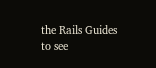the Rails Guides to see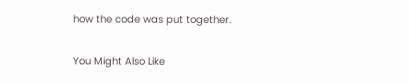how the code was put together.


You Might Also Like